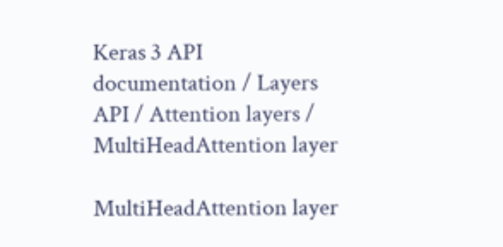Keras 3 API documentation / Layers API / Attention layers / MultiHeadAttention layer

MultiHeadAttention layer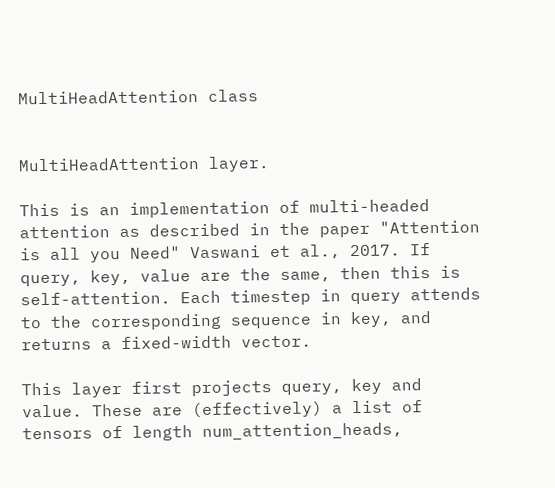MultiHeadAttention class


MultiHeadAttention layer.

This is an implementation of multi-headed attention as described in the paper "Attention is all you Need" Vaswani et al., 2017. If query, key, value are the same, then this is self-attention. Each timestep in query attends to the corresponding sequence in key, and returns a fixed-width vector.

This layer first projects query, key and value. These are (effectively) a list of tensors of length num_attention_heads,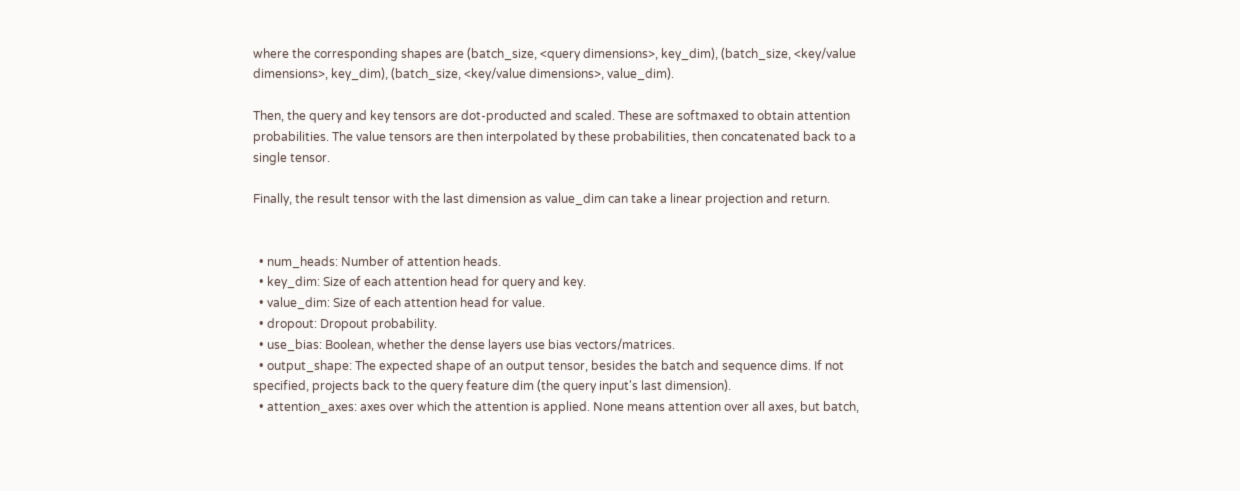where the corresponding shapes are (batch_size, <query dimensions>, key_dim), (batch_size, <key/value dimensions>, key_dim), (batch_size, <key/value dimensions>, value_dim).

Then, the query and key tensors are dot-producted and scaled. These are softmaxed to obtain attention probabilities. The value tensors are then interpolated by these probabilities, then concatenated back to a single tensor.

Finally, the result tensor with the last dimension as value_dim can take a linear projection and return.


  • num_heads: Number of attention heads.
  • key_dim: Size of each attention head for query and key.
  • value_dim: Size of each attention head for value.
  • dropout: Dropout probability.
  • use_bias: Boolean, whether the dense layers use bias vectors/matrices.
  • output_shape: The expected shape of an output tensor, besides the batch and sequence dims. If not specified, projects back to the query feature dim (the query input's last dimension).
  • attention_axes: axes over which the attention is applied. None means attention over all axes, but batch,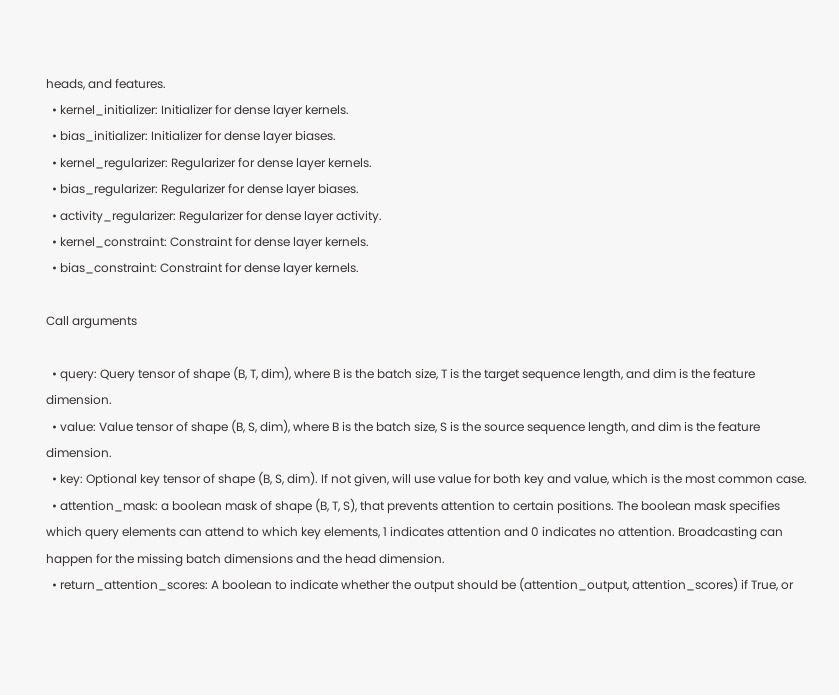heads, and features.
  • kernel_initializer: Initializer for dense layer kernels.
  • bias_initializer: Initializer for dense layer biases.
  • kernel_regularizer: Regularizer for dense layer kernels.
  • bias_regularizer: Regularizer for dense layer biases.
  • activity_regularizer: Regularizer for dense layer activity.
  • kernel_constraint: Constraint for dense layer kernels.
  • bias_constraint: Constraint for dense layer kernels.

Call arguments

  • query: Query tensor of shape (B, T, dim), where B is the batch size, T is the target sequence length, and dim is the feature dimension.
  • value: Value tensor of shape (B, S, dim), where B is the batch size, S is the source sequence length, and dim is the feature dimension.
  • key: Optional key tensor of shape (B, S, dim). If not given, will use value for both key and value, which is the most common case.
  • attention_mask: a boolean mask of shape (B, T, S), that prevents attention to certain positions. The boolean mask specifies which query elements can attend to which key elements, 1 indicates attention and 0 indicates no attention. Broadcasting can happen for the missing batch dimensions and the head dimension.
  • return_attention_scores: A boolean to indicate whether the output should be (attention_output, attention_scores) if True, or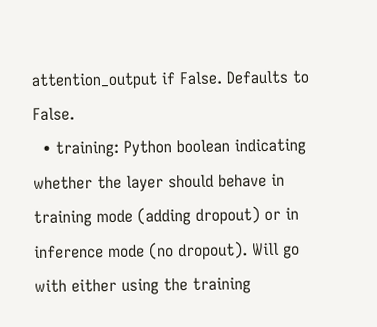attention_output if False. Defaults to False.
  • training: Python boolean indicating whether the layer should behave in training mode (adding dropout) or in inference mode (no dropout). Will go with either using the training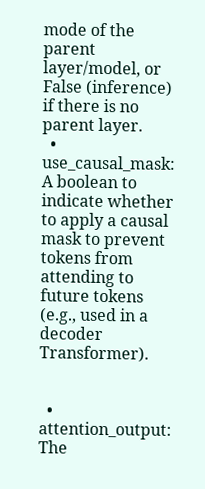mode of the parent layer/model, or False (inference) if there is no parent layer.
  • use_causal_mask: A boolean to indicate whether to apply a causal mask to prevent tokens from attending to future tokens (e.g., used in a decoder Transformer).


  • attention_output: The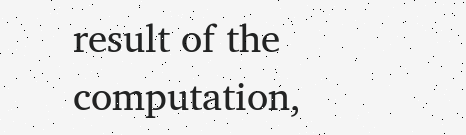result of the computation,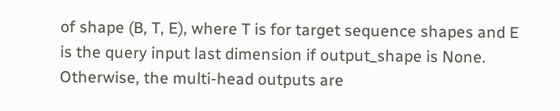of shape (B, T, E), where T is for target sequence shapes and E is the query input last dimension if output_shape is None. Otherwise, the multi-head outputs are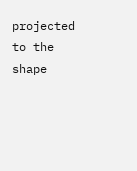projected to the shape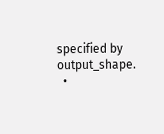specified by output_shape.
  •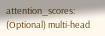attention_scores: (Optional) multi-head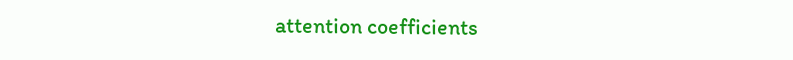attention coefficients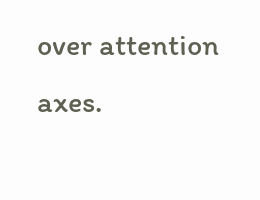over attention axes.